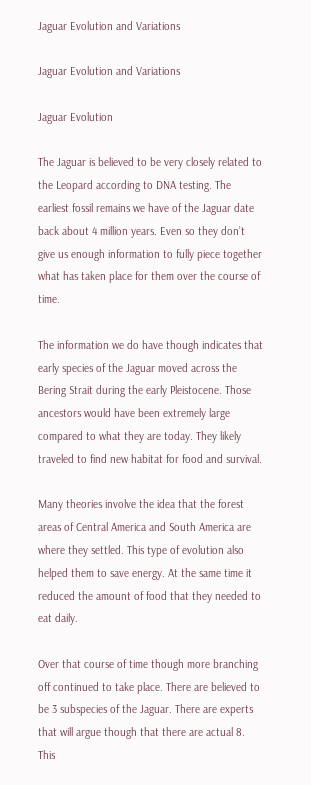Jaguar Evolution and Variations

Jaguar Evolution and Variations

Jaguar Evolution

The Jaguar is believed to be very closely related to the Leopard according to DNA testing. The earliest fossil remains we have of the Jaguar date back about 4 million years. Even so they don’t give us enough information to fully piece together what has taken place for them over the course of time.

The information we do have though indicates that early species of the Jaguar moved across the Bering Strait during the early Pleistocene. Those ancestors would have been extremely large compared to what they are today. They likely traveled to find new habitat for food and survival.

Many theories involve the idea that the forest areas of Central America and South America are where they settled. This type of evolution also helped them to save energy. At the same time it reduced the amount of food that they needed to eat daily.

Over that course of time though more branching off continued to take place. There are believed to be 3 subspecies of the Jaguar. There are experts that will argue though that there are actual 8. This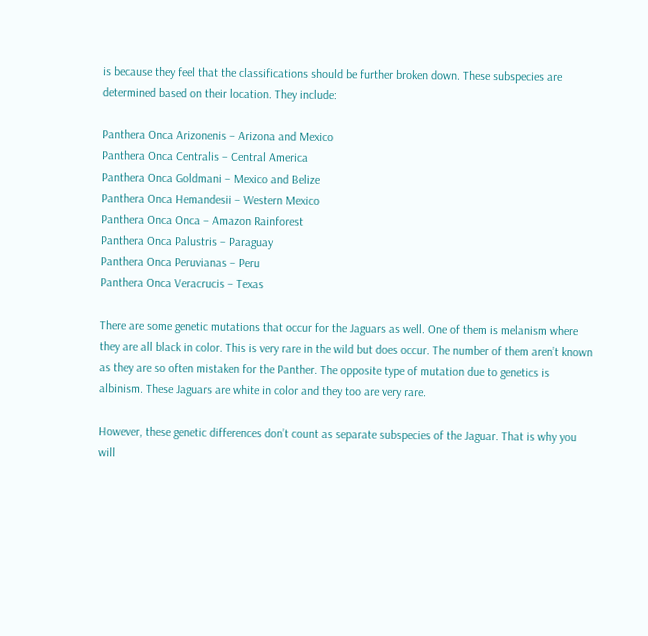is because they feel that the classifications should be further broken down. These subspecies are determined based on their location. They include:

Panthera Onca Arizonenis – Arizona and Mexico
Panthera Onca Centralis – Central America
Panthera Onca Goldmani – Mexico and Belize
Panthera Onca Hemandesii – Western Mexico
Panthera Onca Onca – Amazon Rainforest
Panthera Onca Palustris – Paraguay
Panthera Onca Peruvianas – Peru
Panthera Onca Veracrucis – Texas

There are some genetic mutations that occur for the Jaguars as well. One of them is melanism where they are all black in color. This is very rare in the wild but does occur. The number of them aren’t known as they are so often mistaken for the Panther. The opposite type of mutation due to genetics is albinism. These Jaguars are white in color and they too are very rare.

However, these genetic differences don’t count as separate subspecies of the Jaguar. That is why you will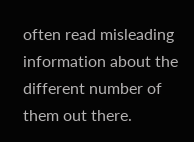often read misleading information about the different number of them out there.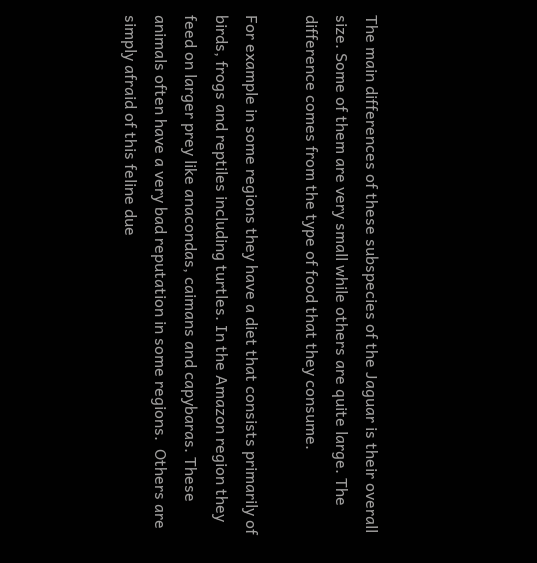The main differences of these subspecies of the Jaguar is their overall size. Some of them are very small while others are quite large. The difference comes from the type of food that they consume.

For example in some regions they have a diet that consists primarily of birds, frogs and reptiles including turtles. In the Amazon region they feed on larger prey like anacondas, caimans and capybaras. These animals often have a very bad reputation in some regions.  Others are simply afraid of this feline due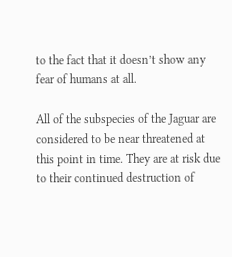to the fact that it doesn’t show any fear of humans at all.

All of the subspecies of the Jaguar are considered to be near threatened at this point in time. They are at risk due to their continued destruction of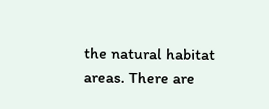the natural habitat areas. There are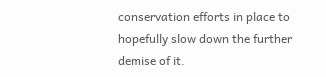conservation efforts in place to hopefully slow down the further demise of it.